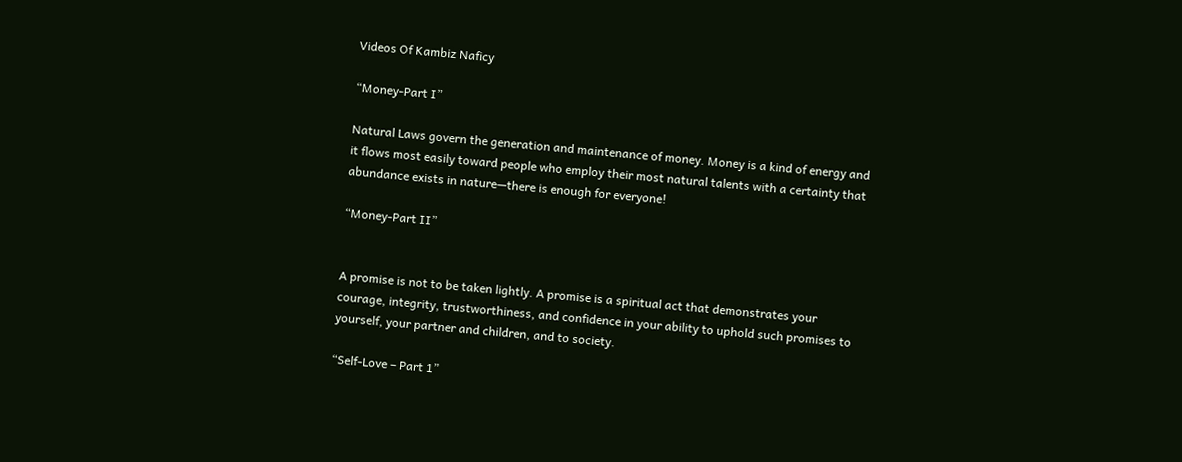Videos Of Kambiz Naficy

“Money-Part I”

Natural Laws govern the generation and maintenance of money. Money is a kind of energy and it flows most easily toward people who employ their most natural talents with a certainty that abundance exists in nature—there is enough for everyone!

“Money-Part II”


A promise is not to be taken lightly. A promise is a spiritual act that demonstrates your courage, integrity, trustworthiness, and confidence in your ability to uphold such promises to yourself, your partner and children, and to society.

“Self-Love – Part 1”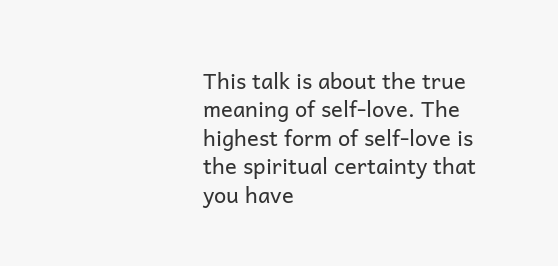This talk is about the true meaning of self-love. The highest form of self-love is the spiritual certainty that you have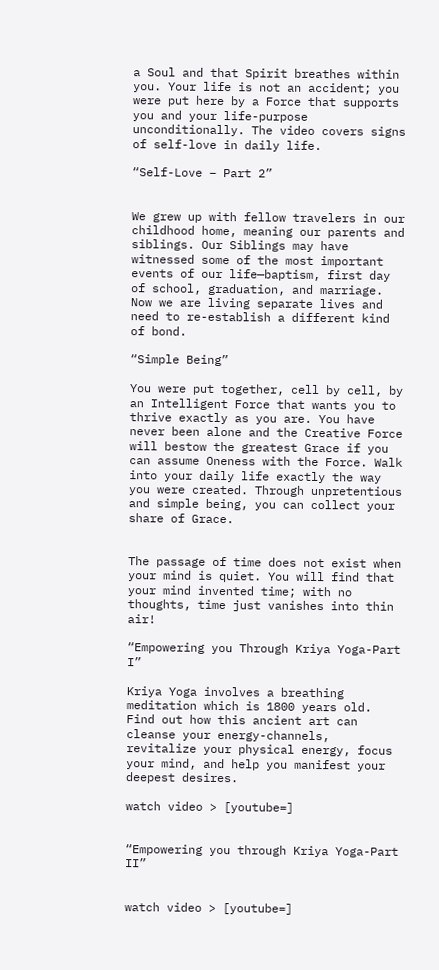a Soul and that Spirit breathes within you. Your life is not an accident; you were put here by a Force that supports you and your life-purpose unconditionally. The video covers signs of self-love in daily life.

“Self-Love – Part 2”


We grew up with fellow travelers in our childhood home, meaning our parents and siblings. Our Siblings may have witnessed some of the most important events of our life—baptism, first day of school, graduation, and marriage. Now we are living separate lives and need to re-establish a different kind of bond.

“Simple Being”

You were put together, cell by cell, by an Intelligent Force that wants you to thrive exactly as you are. You have never been alone and the Creative Force will bestow the greatest Grace if you can assume Oneness with the Force. Walk into your daily life exactly the way you were created. Through unpretentious and simple being, you can collect your share of Grace.


The passage of time does not exist when your mind is quiet. You will find that your mind invented time; with no thoughts, time just vanishes into thin air!

“Empowering you Through Kriya Yoga-Part I”

Kriya Yoga involves a breathing meditation which is 1800 years old. Find out how this ancient art can cleanse your energy-channels, revitalize your physical energy, focus your mind, and help you manifest your deepest desires.

watch video > [youtube=]


“Empowering you through Kriya Yoga-Part II”


watch video > [youtube=]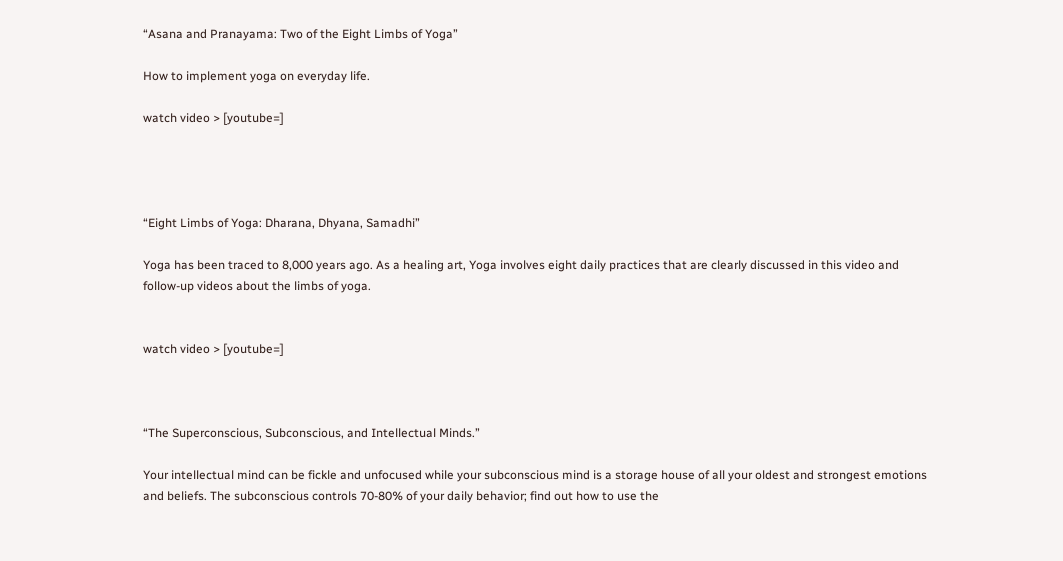“Asana and Pranayama: Two of the Eight Limbs of Yoga”

How to implement yoga on everyday life.

watch video > [youtube=]




“Eight Limbs of Yoga: Dharana, Dhyana, Samadhi”

Yoga has been traced to 8,000 years ago. As a healing art, Yoga involves eight daily practices that are clearly discussed in this video and follow-up videos about the limbs of yoga.


watch video > [youtube=]



“The Superconscious, Subconscious, and Intellectual Minds.”

Your intellectual mind can be fickle and unfocused while your subconscious mind is a storage house of all your oldest and strongest emotions and beliefs. The subconscious controls 70-80% of your daily behavior; find out how to use the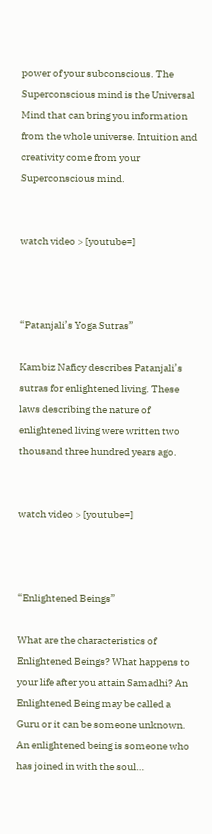power of your subconscious. The Superconscious mind is the Universal Mind that can bring you information from the whole universe. Intuition and creativity come from your Superconscious mind.


watch video > [youtube=]



“Patanjali’s Yoga Sutras”

Kambiz Naficy describes Patanjali’s sutras for enlightened living. These laws describing the nature of enlightened living were written two thousand three hundred years ago.


watch video > [youtube=]



“Enlightened Beings”

What are the characteristics of Enlightened Beings? What happens to your life after you attain Samadhi? An Enlightened Being may be called a Guru or it can be someone unknown. An enlightened being is someone who has joined in with the soul…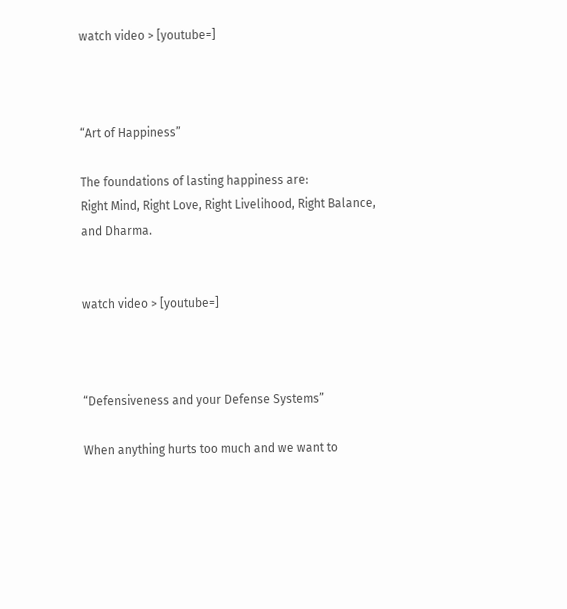watch video > [youtube=]



“Art of Happiness”

The foundations of lasting happiness are:
Right Mind, Right Love, Right Livelihood, Right Balance, and Dharma.


watch video > [youtube=]



“Defensiveness and your Defense Systems”

When anything hurts too much and we want to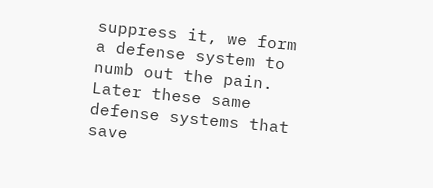suppress it, we form a defense system to numb out the pain. Later these same defense systems that save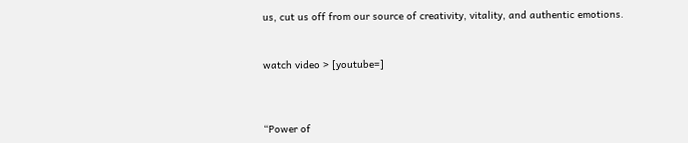us, cut us off from our source of creativity, vitality, and authentic emotions.


watch video > [youtube=]



“Power of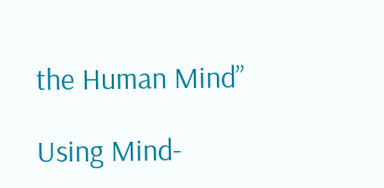the Human Mind”

Using Mind-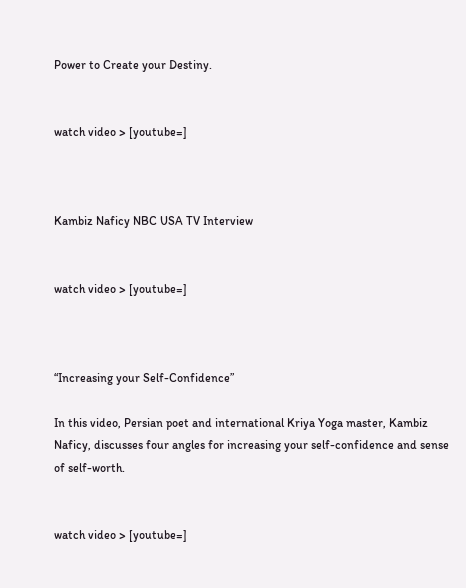Power to Create your Destiny.


watch video > [youtube=]



Kambiz Naficy NBC USA TV Interview


watch video > [youtube=]



“Increasing your Self-Confidence”

In this video, Persian poet and international Kriya Yoga master, Kambiz Naficy, discusses four angles for increasing your self-confidence and sense of self-worth.


watch video > [youtube=]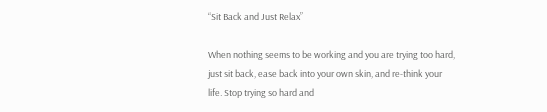“Sit Back and Just Relax”

When nothing seems to be working and you are trying too hard, just sit back, ease back into your own skin, and re-think your life. Stop trying so hard and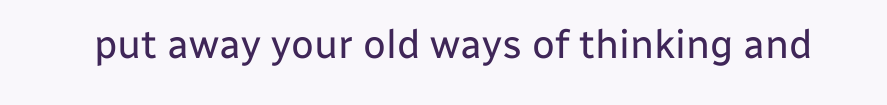put away your old ways of thinking and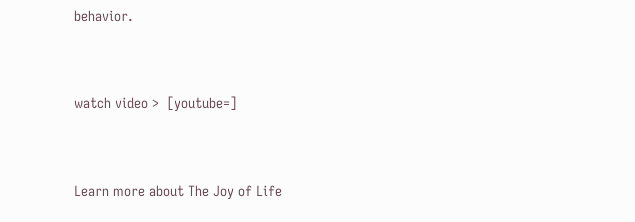behavior.


watch video >  [youtube=]


Learn more about The Joy of Life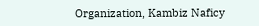Organization, Kambiz Naficy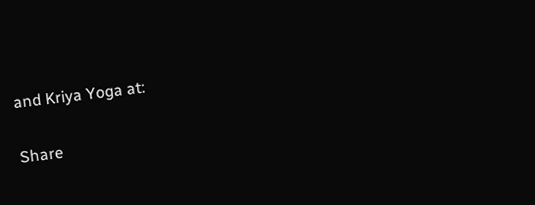and Kriya Yoga at:

Share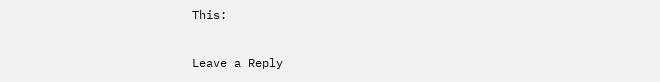This:

Leave a Reply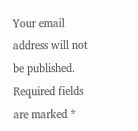Your email address will not be published. Required fields are marked *